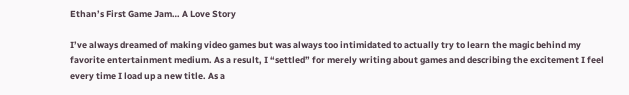Ethan’s First Game Jam… A Love Story

I’ve always dreamed of making video games but was always too intimidated to actually try to learn the magic behind my favorite entertainment medium. As a result, I “settled” for merely writing about games and describing the excitement I feel every time I load up a new title. As a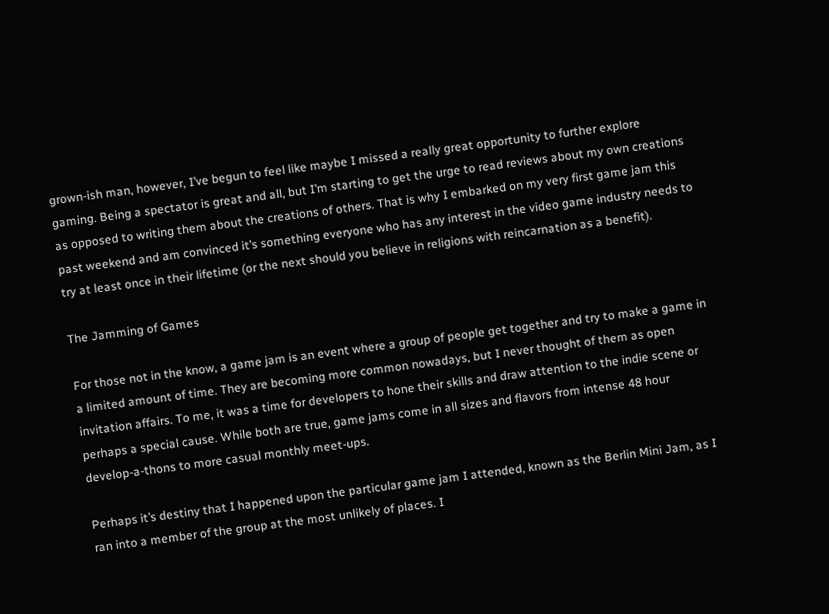grown-ish man, however, I’ve begun to feel like maybe I missed a really great opportunity to further explore gaming. Being a spectator is great and all, but I’m starting to get the urge to read reviews about my own creations as opposed to writing them about the creations of others. That is why I embarked on my very first game jam this past weekend and am convinced it’s something everyone who has any interest in the video game industry needs to try at least once in their lifetime (or the next should you believe in religions with reincarnation as a benefit).

The Jamming of Games

For those not in the know, a game jam is an event where a group of people get together and try to make a game in a limited amount of time. They are becoming more common nowadays, but I never thought of them as open invitation affairs. To me, it was a time for developers to hone their skills and draw attention to the indie scene or perhaps a special cause. While both are true, game jams come in all sizes and flavors from intense 48 hour develop-a-thons to more casual monthly meet-ups.

Perhaps it’s destiny that I happened upon the particular game jam I attended, known as the Berlin Mini Jam, as I ran into a member of the group at the most unlikely of places. I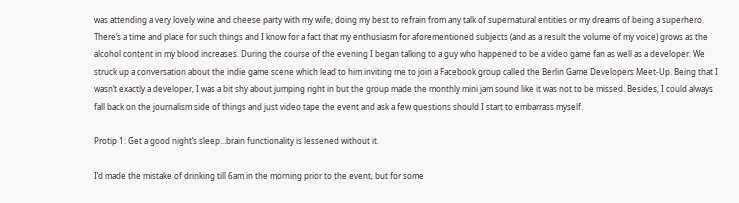was attending a very lovely wine and cheese party with my wife, doing my best to refrain from any talk of supernatural entities or my dreams of being a superhero. There’s a time and place for such things and I know for a fact that my enthusiasm for aforementioned subjects (and as a result the volume of my voice) grows as the alcohol content in my blood increases. During the course of the evening I began talking to a guy who happened to be a video game fan as well as a developer. We struck up a conversation about the indie game scene which lead to him inviting me to join a Facebook group called the Berlin Game Developers Meet-Up. Being that I wasn’t exactly a developer, I was a bit shy about jumping right in but the group made the monthly mini jam sound like it was not to be missed. Besides, I could always fall back on the journalism side of things and just video tape the event and ask a few questions should I start to embarrass myself.

Protip 1: Get a good night’s sleep…brain functionality is lessened without it.

I’d made the mistake of drinking till 6am in the morning prior to the event, but for some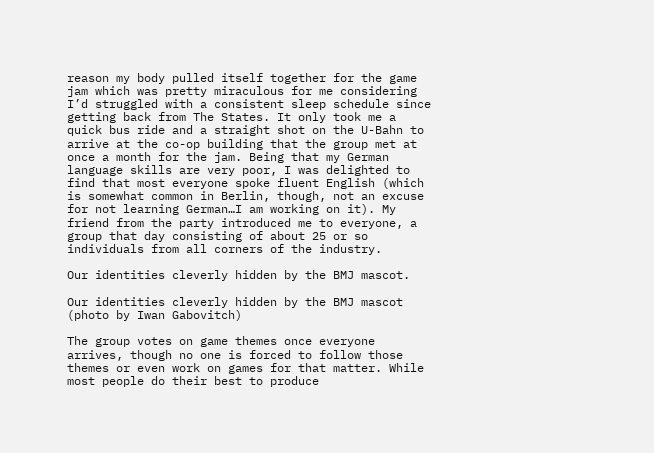reason my body pulled itself together for the game jam which was pretty miraculous for me considering I’d struggled with a consistent sleep schedule since getting back from The States. It only took me a quick bus ride and a straight shot on the U-Bahn to arrive at the co-op building that the group met at once a month for the jam. Being that my German language skills are very poor, I was delighted to find that most everyone spoke fluent English (which is somewhat common in Berlin, though, not an excuse for not learning German…I am working on it). My friend from the party introduced me to everyone, a group that day consisting of about 25 or so individuals from all corners of the industry.

Our identities cleverly hidden by the BMJ mascot.

Our identities cleverly hidden by the BMJ mascot (photo by Iwan Gabovitch)

The group votes on game themes once everyone arrives, though no one is forced to follow those themes or even work on games for that matter. While most people do their best to produce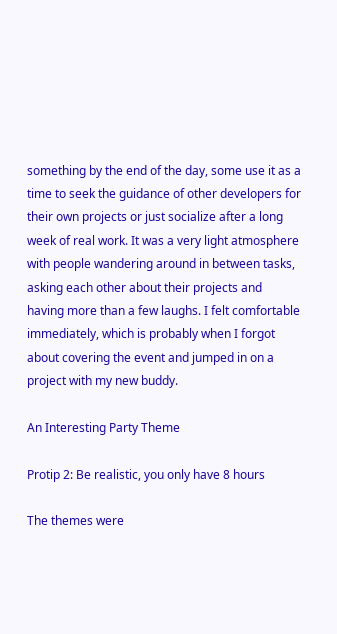something by the end of the day, some use it as a time to seek the guidance of other developers for their own projects or just socialize after a long week of real work. It was a very light atmosphere with people wandering around in between tasks, asking each other about their projects and having more than a few laughs. I felt comfortable immediately, which is probably when I forgot about covering the event and jumped in on a project with my new buddy.

An Interesting Party Theme

Protip 2: Be realistic, you only have 8 hours

The themes were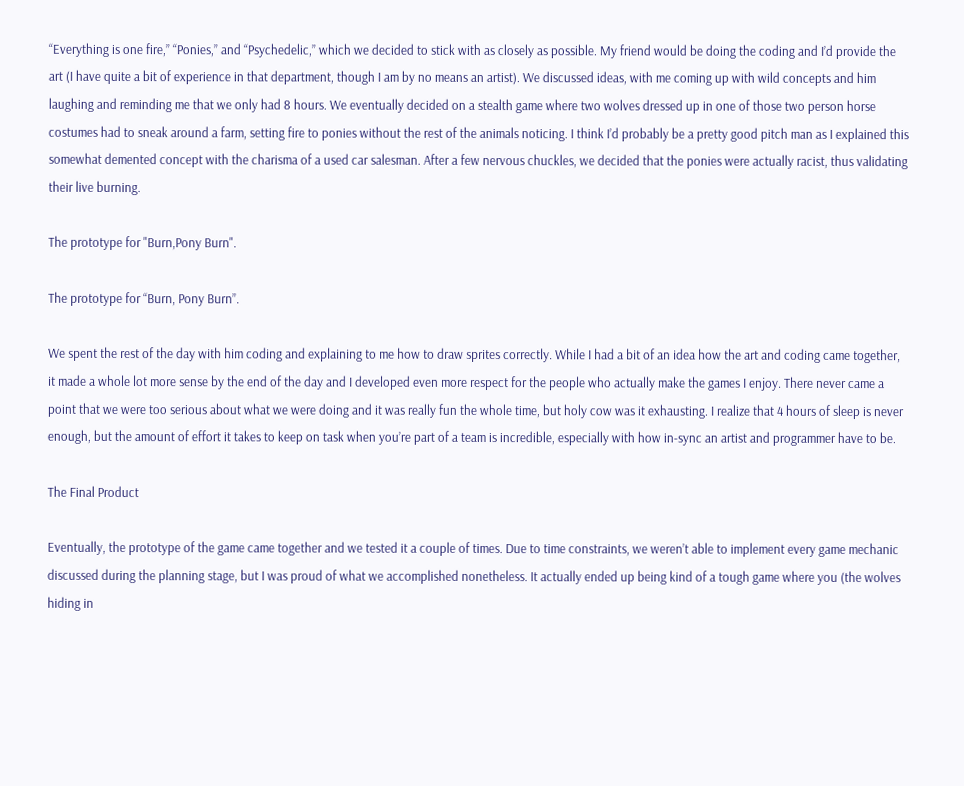“Everything is one fire,” “Ponies,” and “Psychedelic,” which we decided to stick with as closely as possible. My friend would be doing the coding and I’d provide the art (I have quite a bit of experience in that department, though I am by no means an artist). We discussed ideas, with me coming up with wild concepts and him laughing and reminding me that we only had 8 hours. We eventually decided on a stealth game where two wolves dressed up in one of those two person horse costumes had to sneak around a farm, setting fire to ponies without the rest of the animals noticing. I think I’d probably be a pretty good pitch man as I explained this somewhat demented concept with the charisma of a used car salesman. After a few nervous chuckles, we decided that the ponies were actually racist, thus validating their live burning.

The prototype for "Burn,Pony Burn".

The prototype for “Burn, Pony Burn”.

We spent the rest of the day with him coding and explaining to me how to draw sprites correctly. While I had a bit of an idea how the art and coding came together, it made a whole lot more sense by the end of the day and I developed even more respect for the people who actually make the games I enjoy. There never came a point that we were too serious about what we were doing and it was really fun the whole time, but holy cow was it exhausting. I realize that 4 hours of sleep is never enough, but the amount of effort it takes to keep on task when you’re part of a team is incredible, especially with how in-sync an artist and programmer have to be.

The Final Product

Eventually, the prototype of the game came together and we tested it a couple of times. Due to time constraints, we weren’t able to implement every game mechanic discussed during the planning stage, but I was proud of what we accomplished nonetheless. It actually ended up being kind of a tough game where you (the wolves hiding in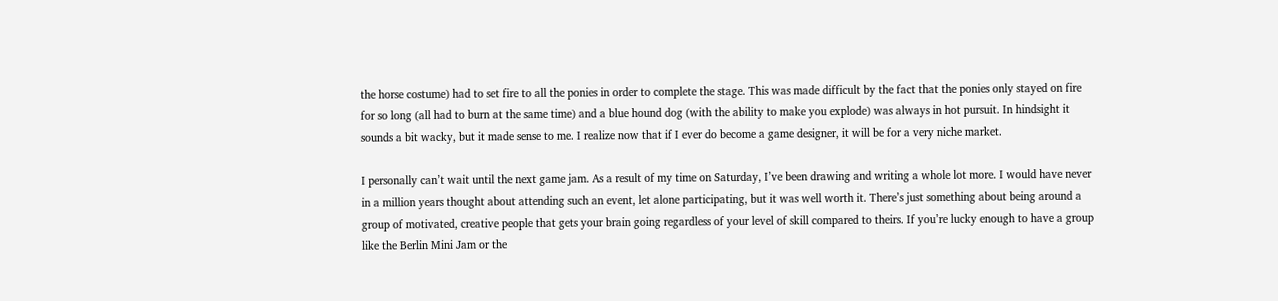the horse costume) had to set fire to all the ponies in order to complete the stage. This was made difficult by the fact that the ponies only stayed on fire for so long (all had to burn at the same time) and a blue hound dog (with the ability to make you explode) was always in hot pursuit. In hindsight it sounds a bit wacky, but it made sense to me. I realize now that if I ever do become a game designer, it will be for a very niche market.

I personally can’t wait until the next game jam. As a result of my time on Saturday, I’ve been drawing and writing a whole lot more. I would have never in a million years thought about attending such an event, let alone participating, but it was well worth it. There’s just something about being around a group of motivated, creative people that gets your brain going regardless of your level of skill compared to theirs. If you’re lucky enough to have a group like the Berlin Mini Jam or the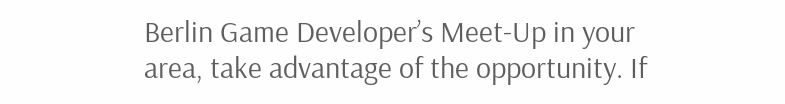Berlin Game Developer’s Meet-Up in your area, take advantage of the opportunity. If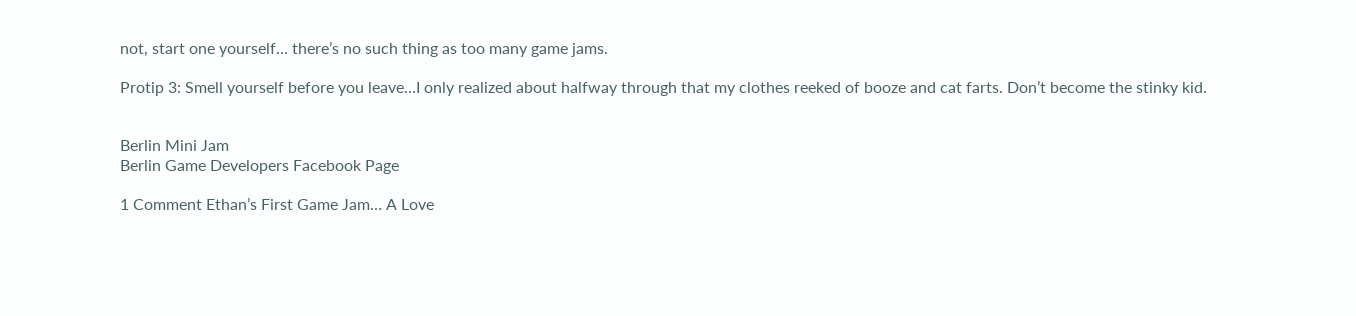not, start one yourself… there’s no such thing as too many game jams.

Protip 3: Smell yourself before you leave…I only realized about halfway through that my clothes reeked of booze and cat farts. Don’t become the stinky kid.


Berlin Mini Jam
Berlin Game Developers Facebook Page

1 Comment Ethan’s First Game Jam… A Love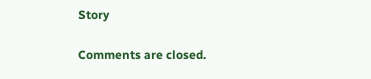Story

Comments are closed.